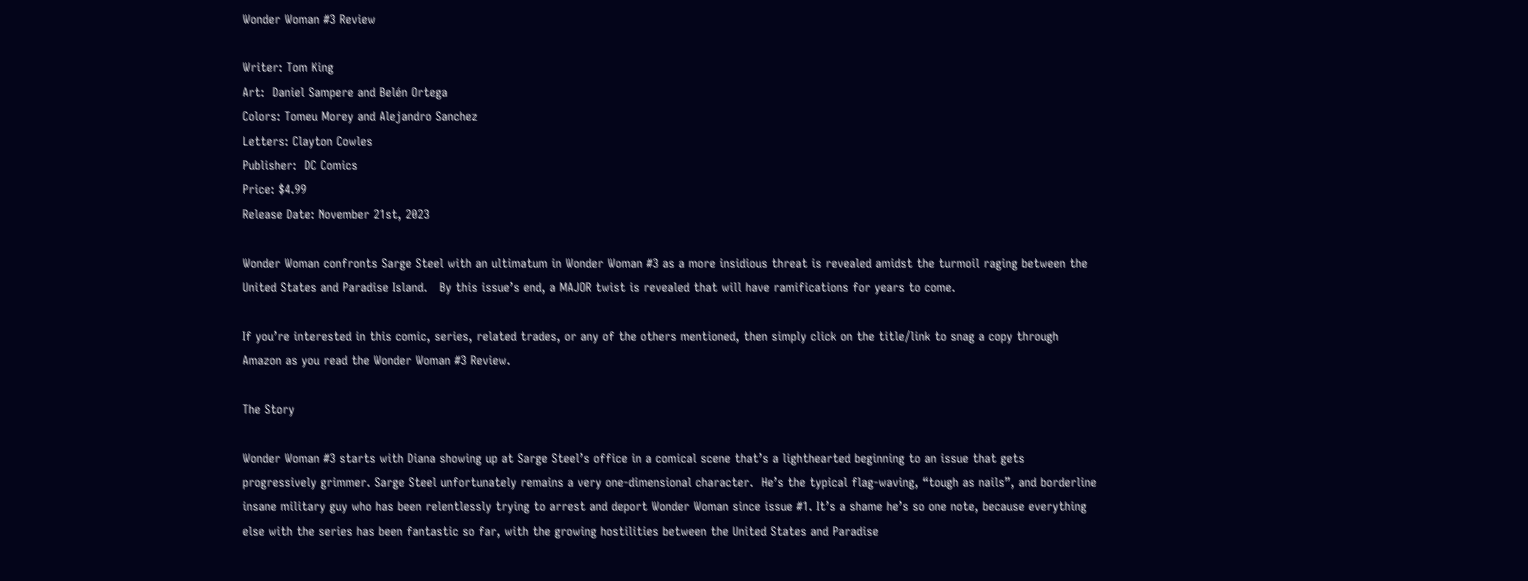Wonder Woman #3 Review

Writer: Tom King
Art:  Daniel Sampere and Belén Ortega
Colors: Tomeu Morey and Alejandro Sanchez
Letters: Clayton Cowles
Publisher:  DC Comics
Price: $4.99
Release Date: November 21st, 2023

Wonder Woman confronts Sarge Steel with an ultimatum in Wonder Woman #3 as a more insidious threat is revealed amidst the turmoil raging between the United States and Paradise Island.   By this issue’s end, a MAJOR twist is revealed that will have ramifications for years to come.

If you’re interested in this comic, series, related trades, or any of the others mentioned, then simply click on the title/link to snag a copy through Amazon as you read the Wonder Woman #3 Review.

The Story

Wonder Woman #3 starts with Diana showing up at Sarge Steel’s office in a comical scene that’s a lighthearted beginning to an issue that gets progressively grimmer. Sarge Steel unfortunately remains a very one-dimensional character.  He’s the typical flag-waving, “tough as nails”, and borderline insane military guy who has been relentlessly trying to arrest and deport Wonder Woman since issue #1. It’s a shame he’s so one note, because everything else with the series has been fantastic so far, with the growing hostilities between the United States and Paradise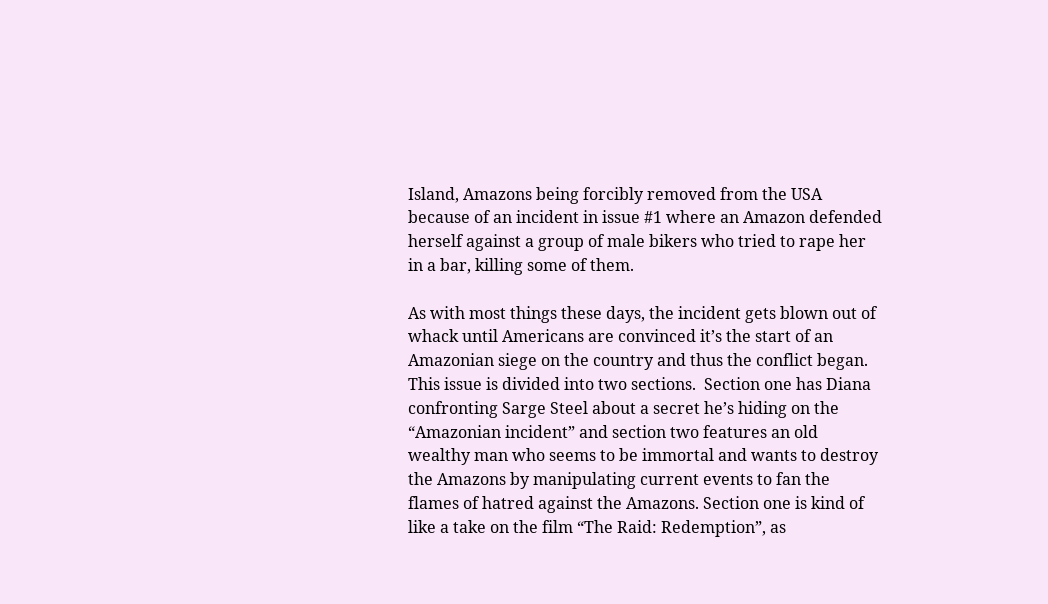Island, Amazons being forcibly removed from the USA because of an incident in issue #1 where an Amazon defended herself against a group of male bikers who tried to rape her in a bar, killing some of them.

As with most things these days, the incident gets blown out of whack until Americans are convinced it’s the start of an Amazonian siege on the country and thus the conflict began.
This issue is divided into two sections.  Section one has Diana confronting Sarge Steel about a secret he’s hiding on the “Amazonian incident” and section two features an old wealthy man who seems to be immortal and wants to destroy the Amazons by manipulating current events to fan the flames of hatred against the Amazons. Section one is kind of like a take on the film “The Raid: Redemption”, as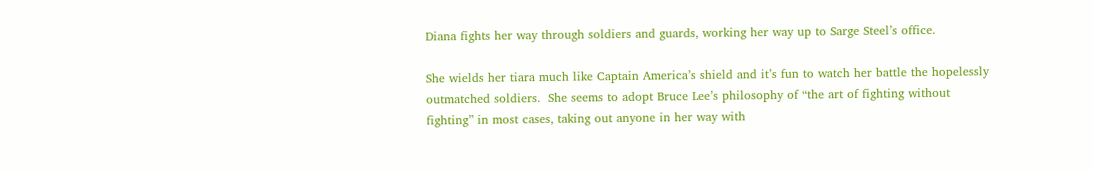Diana fights her way through soldiers and guards, working her way up to Sarge Steel’s office.

She wields her tiara much like Captain America’s shield and it’s fun to watch her battle the hopelessly outmatched soldiers.  She seems to adopt Bruce Lee’s philosophy of “the art of fighting without fighting” in most cases, taking out anyone in her way with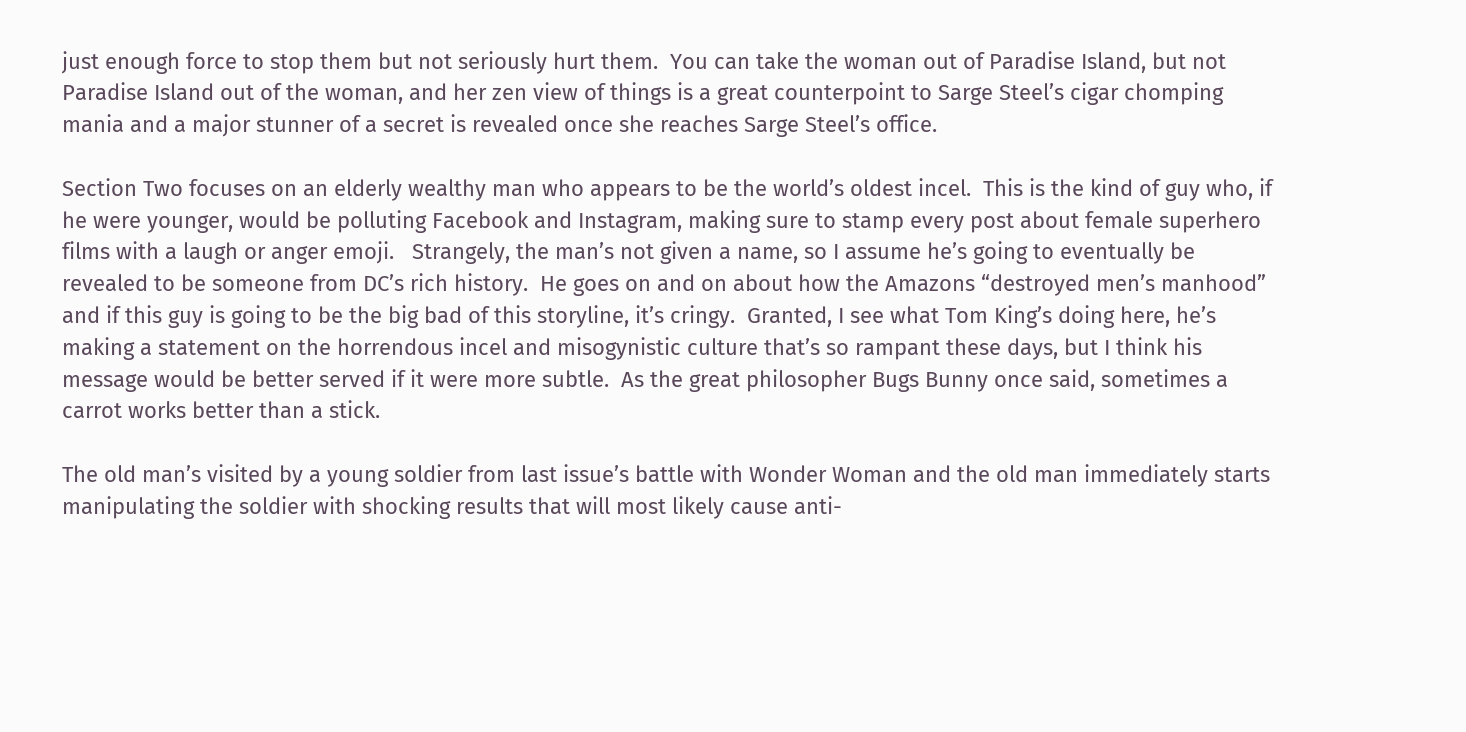just enough force to stop them but not seriously hurt them.  You can take the woman out of Paradise Island, but not Paradise Island out of the woman, and her zen view of things is a great counterpoint to Sarge Steel’s cigar chomping mania and a major stunner of a secret is revealed once she reaches Sarge Steel’s office.

Section Two focuses on an elderly wealthy man who appears to be the world’s oldest incel.  This is the kind of guy who, if he were younger, would be polluting Facebook and Instagram, making sure to stamp every post about female superhero films with a laugh or anger emoji.   Strangely, the man’s not given a name, so I assume he’s going to eventually be revealed to be someone from DC’s rich history.  He goes on and on about how the Amazons “destroyed men’s manhood” and if this guy is going to be the big bad of this storyline, it’s cringy.  Granted, I see what Tom King’s doing here, he’s making a statement on the horrendous incel and misogynistic culture that’s so rampant these days, but I think his message would be better served if it were more subtle.  As the great philosopher Bugs Bunny once said, sometimes a carrot works better than a stick.

The old man’s visited by a young soldier from last issue’s battle with Wonder Woman and the old man immediately starts manipulating the soldier with shocking results that will most likely cause anti-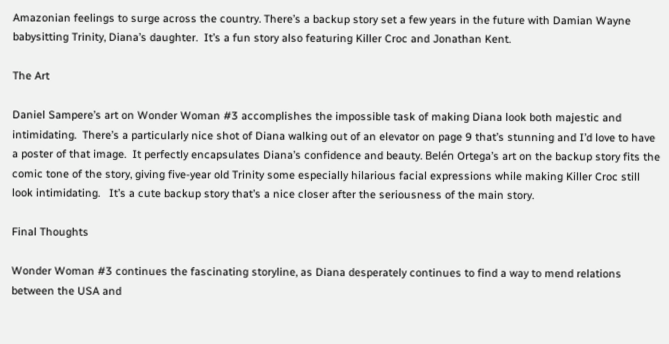Amazonian feelings to surge across the country. There’s a backup story set a few years in the future with Damian Wayne babysitting Trinity, Diana’s daughter.  It’s a fun story also featuring Killer Croc and Jonathan Kent.

The Art

Daniel Sampere’s art on Wonder Woman #3 accomplishes the impossible task of making Diana look both majestic and intimidating.  There’s a particularly nice shot of Diana walking out of an elevator on page 9 that’s stunning and I’d love to have a poster of that image.  It perfectly encapsulates Diana’s confidence and beauty. Belén Ortega’s art on the backup story fits the comic tone of the story, giving five-year old Trinity some especially hilarious facial expressions while making Killer Croc still look intimidating.   It’s a cute backup story that’s a nice closer after the seriousness of the main story.

Final Thoughts

Wonder Woman #3 continues the fascinating storyline, as Diana desperately continues to find a way to mend relations between the USA and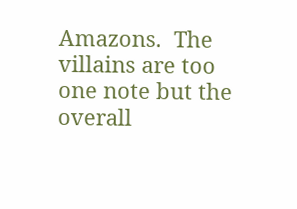Amazons.  The villains are too one note but the overall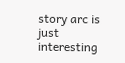story arc is just interesting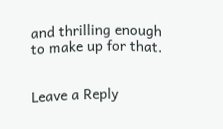and thrilling enough to make up for that.


Leave a Reply